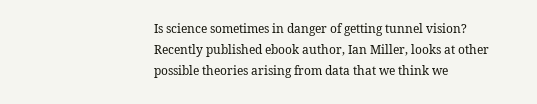Is science sometimes in danger of getting tunnel vision? Recently published ebook author, Ian Miller, looks at other possible theories arising from data that we think we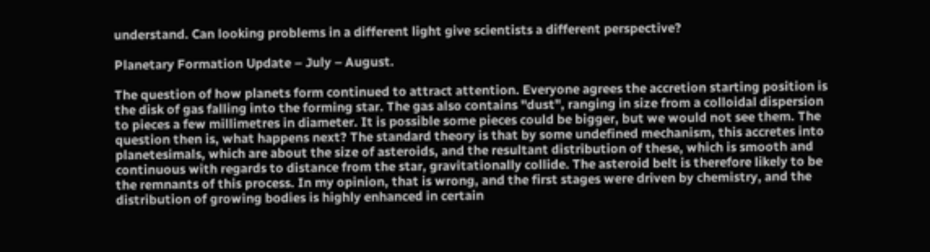understand. Can looking problems in a different light give scientists a different perspective?

Planetary Formation Update – July – August.

The question of how planets form continued to attract attention. Everyone agrees the accretion starting position is the disk of gas falling into the forming star. The gas also contains "dust", ranging in size from a colloidal dispersion to pieces a few millimetres in diameter. It is possible some pieces could be bigger, but we would not see them. The question then is, what happens next? The standard theory is that by some undefined mechanism, this accretes into planetesimals, which are about the size of asteroids, and the resultant distribution of these, which is smooth and continuous with regards to distance from the star, gravitationally collide. The asteroid belt is therefore likely to be the remnants of this process. In my opinion, that is wrong, and the first stages were driven by chemistry, and the distribution of growing bodies is highly enhanced in certain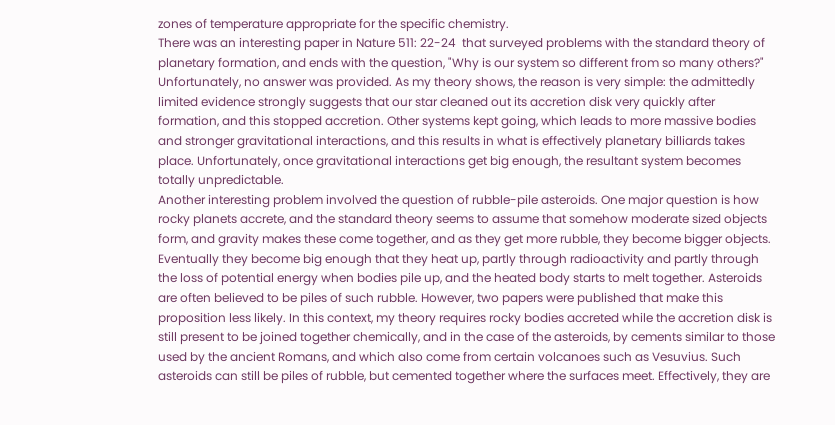zones of temperature appropriate for the specific chemistry.
There was an interesting paper in Nature 511: 22-24  that surveyed problems with the standard theory of planetary formation, and ends with the question, "Why is our system so different from so many others?" Unfortunately, no answer was provided. As my theory shows, the reason is very simple: the admittedly limited evidence strongly suggests that our star cleaned out its accretion disk very quickly after formation, and this stopped accretion. Other systems kept going, which leads to more massive bodies and stronger gravitational interactions, and this results in what is effectively planetary billiards takes place. Unfortunately, once gravitational interactions get big enough, the resultant system becomes totally unpredictable.
Another interesting problem involved the question of rubble-pile asteroids. One major question is how rocky planets accrete, and the standard theory seems to assume that somehow moderate sized objects form, and gravity makes these come together, and as they get more rubble, they become bigger objects. Eventually they become big enough that they heat up, partly through radioactivity and partly through the loss of potential energy when bodies pile up, and the heated body starts to melt together. Asteroids are often believed to be piles of such rubble. However, two papers were published that make this proposition less likely. In this context, my theory requires rocky bodies accreted while the accretion disk is still present to be joined together chemically, and in the case of the asteroids, by cements similar to those used by the ancient Romans, and which also come from certain volcanoes such as Vesuvius. Such asteroids can still be piles of rubble, but cemented together where the surfaces meet. Effectively, they are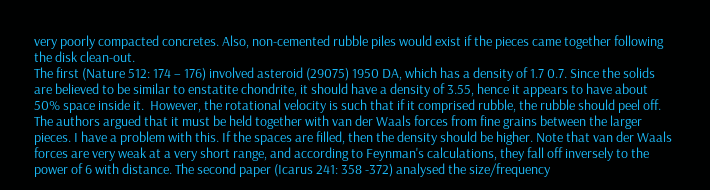very poorly compacted concretes. Also, non-cemented rubble piles would exist if the pieces came together following the disk clean-out.
The first (Nature 512: 174 – 176) involved asteroid (29075) 1950 DA, which has a density of 1.7 0.7. Since the solids are believed to be similar to enstatite chondrite, it should have a density of 3.55, hence it appears to have about 50% space inside it.  However, the rotational velocity is such that if it comprised rubble, the rubble should peel off. The authors argued that it must be held together with van der Waals forces from fine grains between the larger pieces. I have a problem with this. If the spaces are filled, then the density should be higher. Note that van der Waals forces are very weak at a very short range, and according to Feynman's calculations, they fall off inversely to the power of 6 with distance. The second paper (Icarus 241: 358 -372) analysed the size/frequency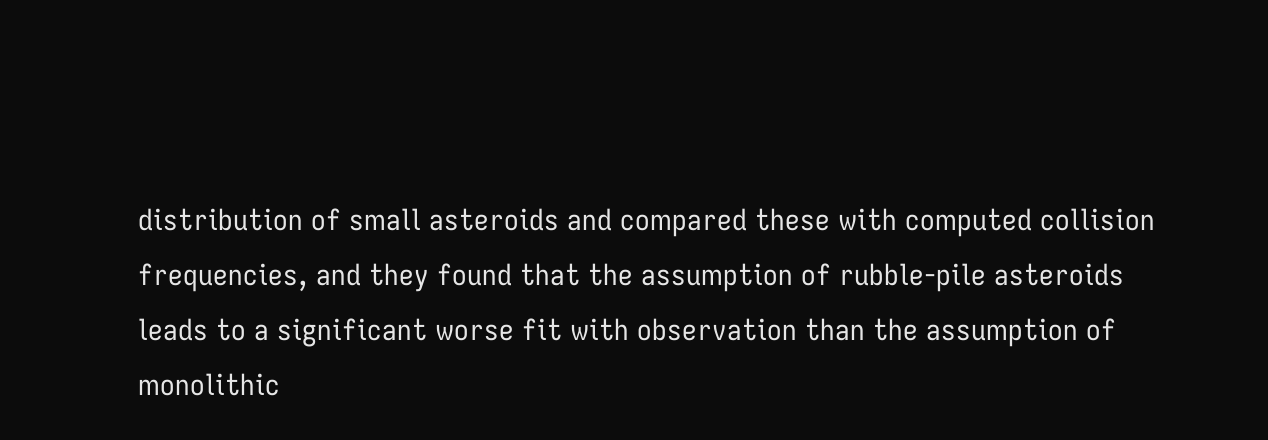distribution of small asteroids and compared these with computed collision frequencies, and they found that the assumption of rubble-pile asteroids leads to a significant worse fit with observation than the assumption of monolithic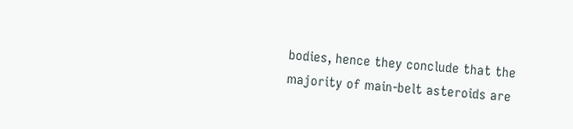bodies, hence they conclude that the majority of main-belt asteroids are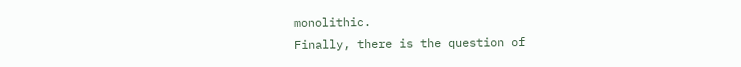monolithic.
Finally, there is the question of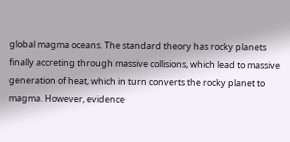global magma oceans. The standard theory has rocky planets finally accreting through massive collisions, which lead to massive generation of heat, which in turn converts the rocky planet to magma. However, evidence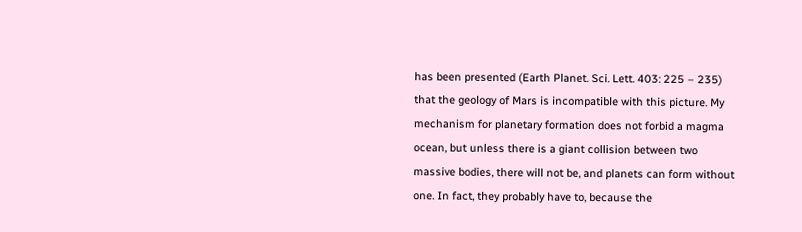has been presented (Earth Planet. Sci. Lett. 403: 225 – 235) that the geology of Mars is incompatible with this picture. My mechanism for planetary formation does not forbid a magma ocean, but unless there is a giant collision between two massive bodies, there will not be, and planets can form without one. In fact, they probably have to, because the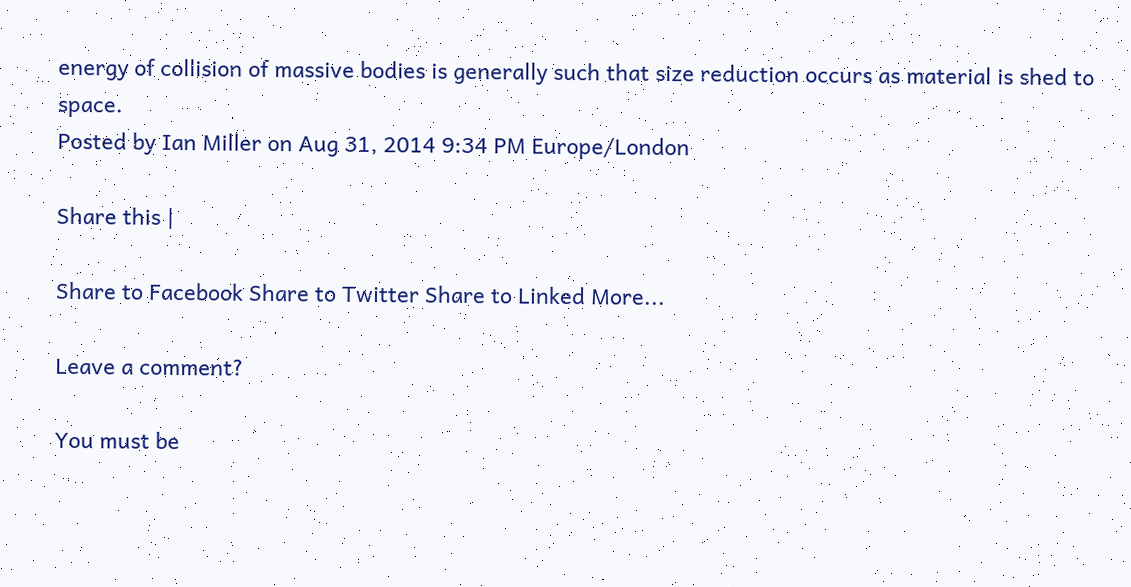energy of collision of massive bodies is generally such that size reduction occurs as material is shed to space.
Posted by Ian Miller on Aug 31, 2014 9:34 PM Europe/London

Share this |

Share to Facebook Share to Twitter Share to Linked More...

Leave a comment?

You must be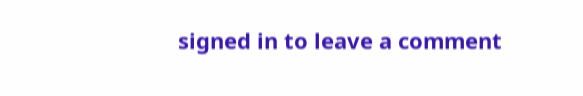signed in to leave a comment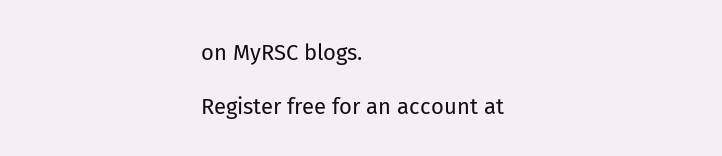on MyRSC blogs.

Register free for an account at